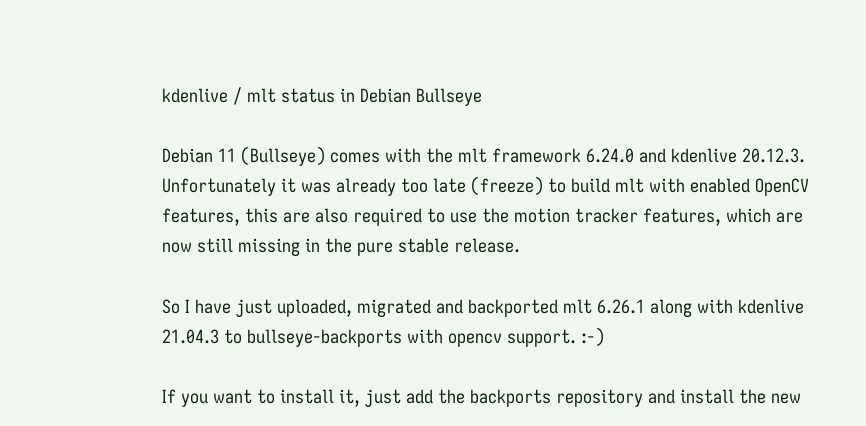kdenlive / mlt status in Debian Bullseye

Debian 11 (Bullseye) comes with the mlt framework 6.24.0 and kdenlive 20.12.3. Unfortunately it was already too late (freeze) to build mlt with enabled OpenCV features, this are also required to use the motion tracker features, which are now still missing in the pure stable release.

So I have just uploaded, migrated and backported mlt 6.26.1 along with kdenlive 21.04.3 to bullseye-backports with opencv support. :-)

If you want to install it, just add the backports repository and install the new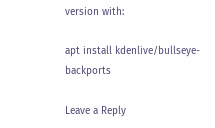version with:

apt install kdenlive/bullseye-backports

Leave a Reply